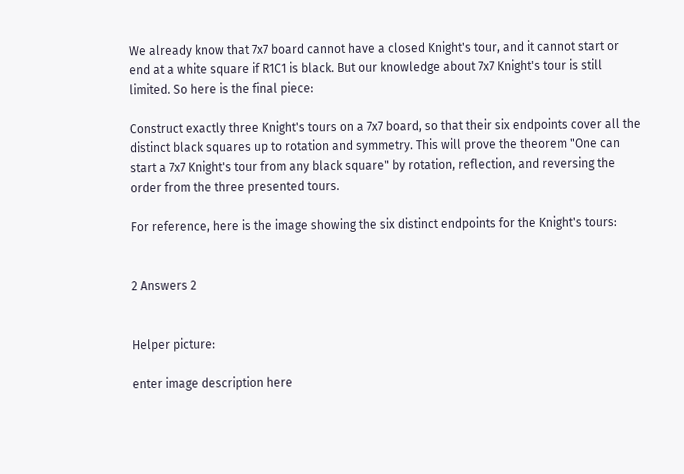We already know that 7x7 board cannot have a closed Knight's tour, and it cannot start or end at a white square if R1C1 is black. But our knowledge about 7x7 Knight's tour is still limited. So here is the final piece:

Construct exactly three Knight's tours on a 7x7 board, so that their six endpoints cover all the distinct black squares up to rotation and symmetry. This will prove the theorem "One can start a 7x7 Knight's tour from any black square" by rotation, reflection, and reversing the order from the three presented tours.

For reference, here is the image showing the six distinct endpoints for the Knight's tours:


2 Answers 2


Helper picture:

enter image description here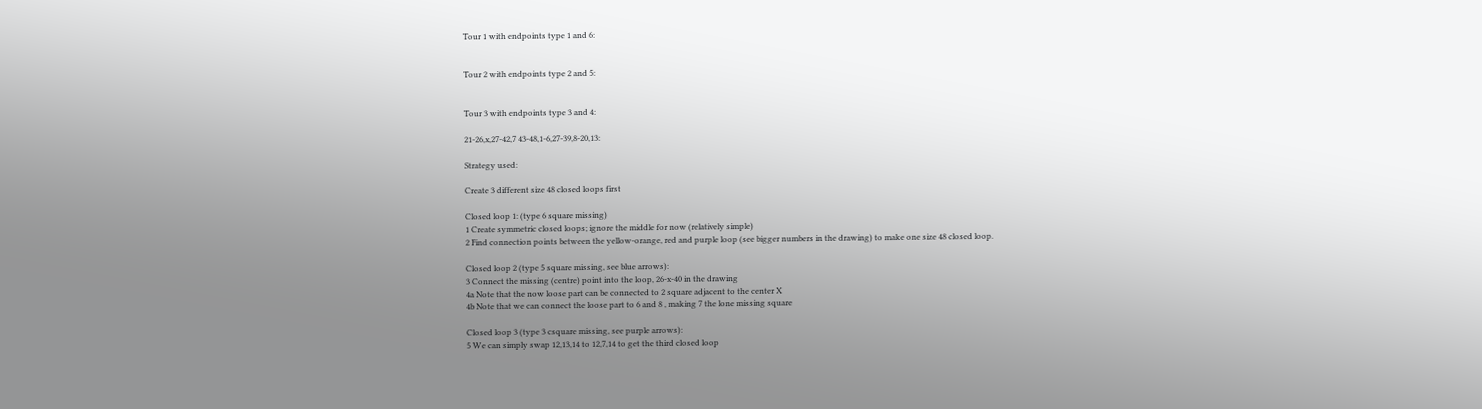Tour 1 with endpoints type 1 and 6:


Tour 2 with endpoints type 2 and 5:


Tour 3 with endpoints type 3 and 4:

21-26,x,27-42,7 43-48,1-6,27-39,8-20,13:

Strategy used:

Create 3 different size 48 closed loops first

Closed loop 1: (type 6 square missing)
1 Create symmetric closed loops; ignore the middle for now (relatively simple)
2 Find connection points between the yellow-orange, red and purple loop (see bigger numbers in the drawing) to make one size 48 closed loop.

Closed loop 2 (type 5 square missing, see blue arrows):
3 Connect the missing (centre) point into the loop, 26-x-40 in the drawing
4a Note that the now loose part can be connected to 2 square adjacent to the center X
4b Note that we can connect the loose part to 6 and 8 , making 7 the lone missing square

Closed loop 3 (type 3 csquare missing, see purple arrows):
5 We can simply swap 12,13,14 to 12,7,14 to get the third closed loop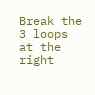Break the 3 loops at the right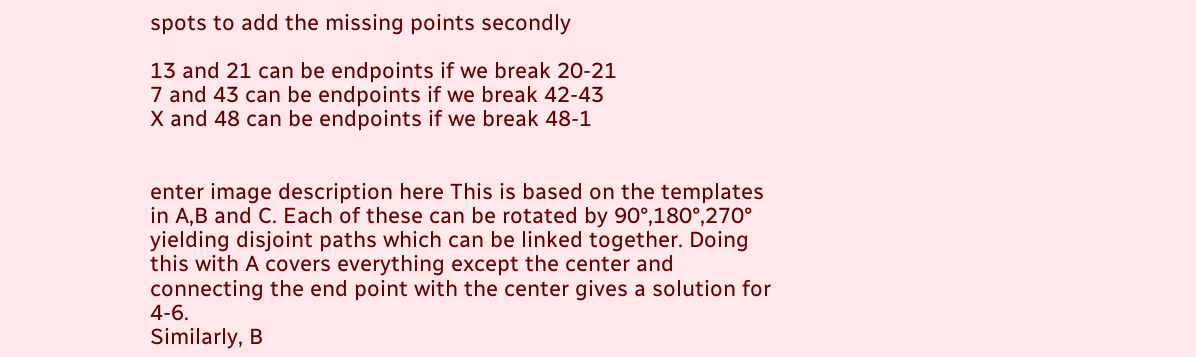spots to add the missing points secondly

13 and 21 can be endpoints if we break 20-21
7 and 43 can be endpoints if we break 42-43
X and 48 can be endpoints if we break 48-1


enter image description here This is based on the templates in A,B and C. Each of these can be rotated by 90°,180°,270° yielding disjoint paths which can be linked together. Doing this with A covers everything except the center and connecting the end point with the center gives a solution for 4-6.
Similarly, B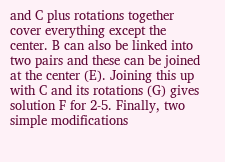and C plus rotations together cover everything except the center. B can also be linked into two pairs and these can be joined at the center (E). Joining this up with C and its rotations (G) gives solution F for 2-5. Finally, two simple modifications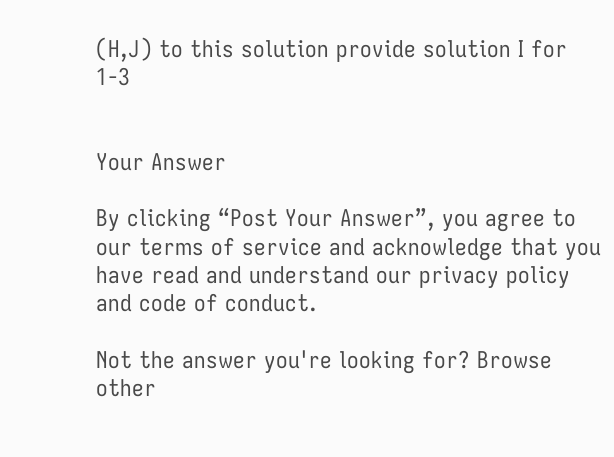(H,J) to this solution provide solution I for 1-3


Your Answer

By clicking “Post Your Answer”, you agree to our terms of service and acknowledge that you have read and understand our privacy policy and code of conduct.

Not the answer you're looking for? Browse other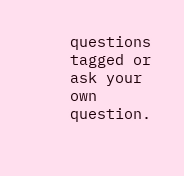questions tagged or ask your own question.